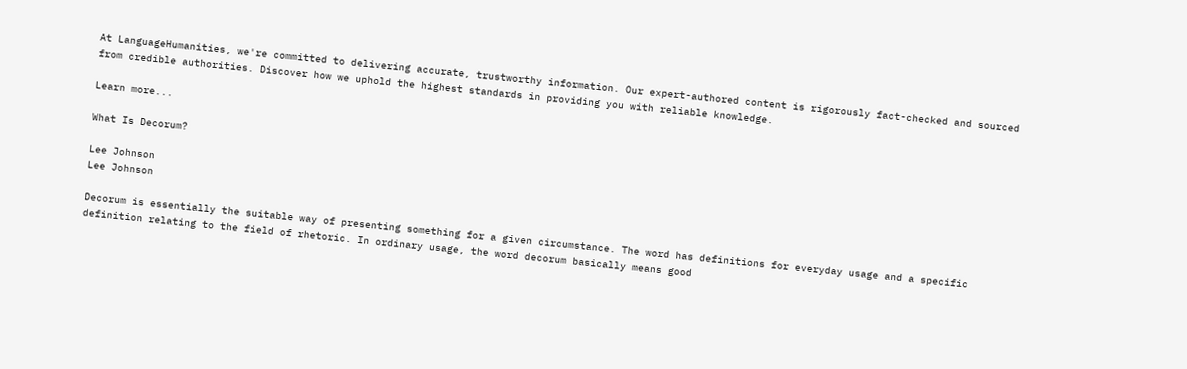At LanguageHumanities, we're committed to delivering accurate, trustworthy information. Our expert-authored content is rigorously fact-checked and sourced from credible authorities. Discover how we uphold the highest standards in providing you with reliable knowledge.

Learn more...

What Is Decorum?

Lee Johnson
Lee Johnson

Decorum is essentially the suitable way of presenting something for a given circumstance. The word has definitions for everyday usage and a specific definition relating to the field of rhetoric. In ordinary usage, the word decorum basically means good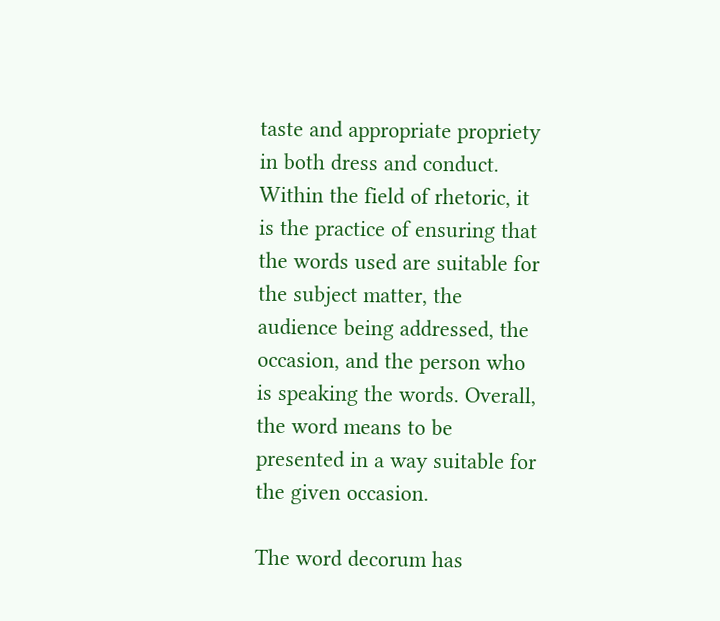taste and appropriate propriety in both dress and conduct. Within the field of rhetoric, it is the practice of ensuring that the words used are suitable for the subject matter, the audience being addressed, the occasion, and the person who is speaking the words. Overall, the word means to be presented in a way suitable for the given occasion.

The word decorum has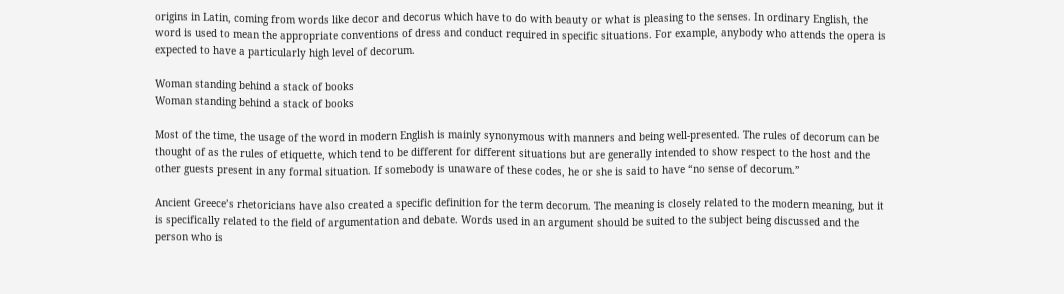origins in Latin, coming from words like decor and decorus which have to do with beauty or what is pleasing to the senses. In ordinary English, the word is used to mean the appropriate conventions of dress and conduct required in specific situations. For example, anybody who attends the opera is expected to have a particularly high level of decorum.

Woman standing behind a stack of books
Woman standing behind a stack of books

Most of the time, the usage of the word in modern English is mainly synonymous with manners and being well-presented. The rules of decorum can be thought of as the rules of etiquette, which tend to be different for different situations but are generally intended to show respect to the host and the other guests present in any formal situation. If somebody is unaware of these codes, he or she is said to have “no sense of decorum.”

Ancient Greece’s rhetoricians have also created a specific definition for the term decorum. The meaning is closely related to the modern meaning, but it is specifically related to the field of argumentation and debate. Words used in an argument should be suited to the subject being discussed and the person who is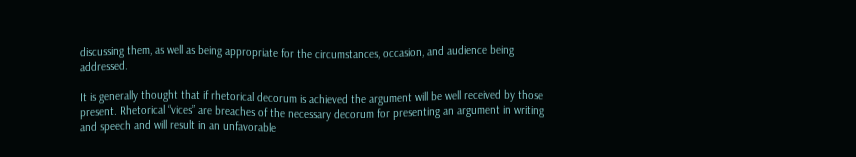discussing them, as well as being appropriate for the circumstances, occasion, and audience being addressed.

It is generally thought that if rhetorical decorum is achieved the argument will be well received by those present. Rhetorical “vices” are breaches of the necessary decorum for presenting an argument in writing and speech and will result in an unfavorable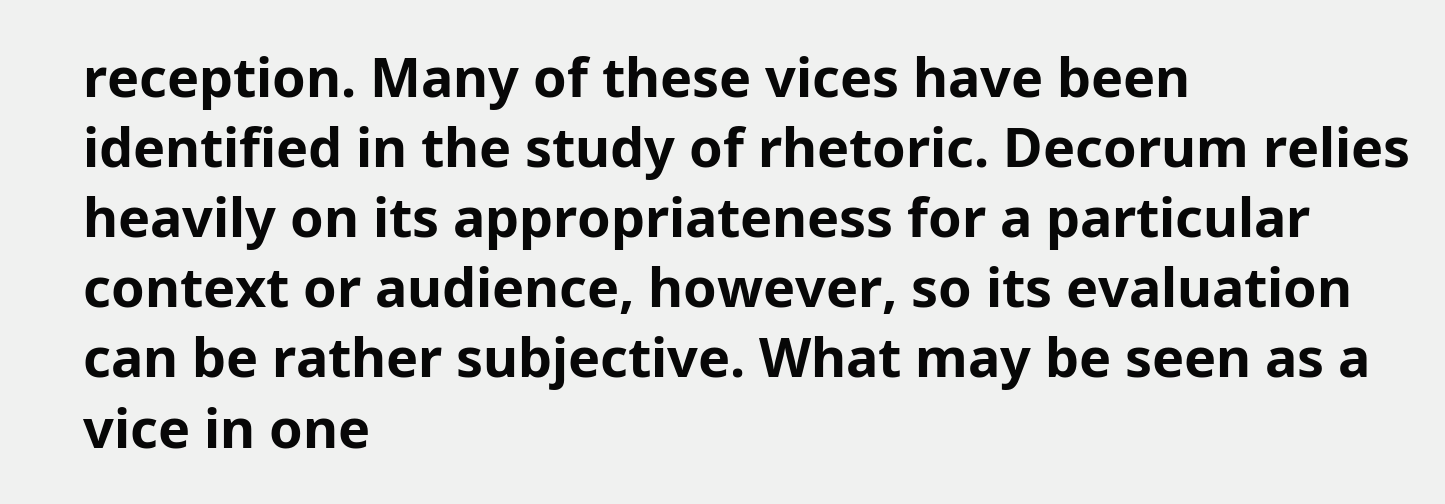reception. Many of these vices have been identified in the study of rhetoric. Decorum relies heavily on its appropriateness for a particular context or audience, however, so its evaluation can be rather subjective. What may be seen as a vice in one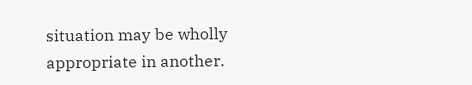situation may be wholly appropriate in another.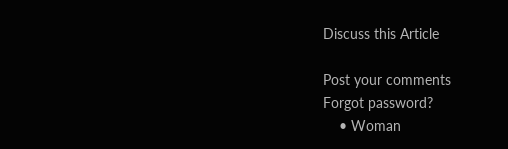Discuss this Article

Post your comments
Forgot password?
    • Woman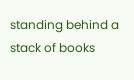standing behind a stack of books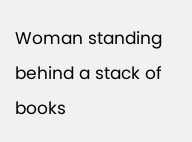Woman standing behind a stack of books